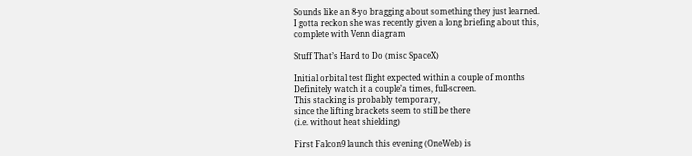Sounds like an 8-yo bragging about something they just learned.
I gotta reckon she was recently given a long briefing about this,
complete with Venn diagram

Stuff That’s Hard to Do (misc SpaceX)

Initial orbital test flight expected within a couple of months
Definitely watch it a couple’a times, full-screen.
This stacking is probably temporary,
since the lifting brackets seem to still be there
(i.e. without heat shielding)

First Falcon9 launch this evening (OneWeb) is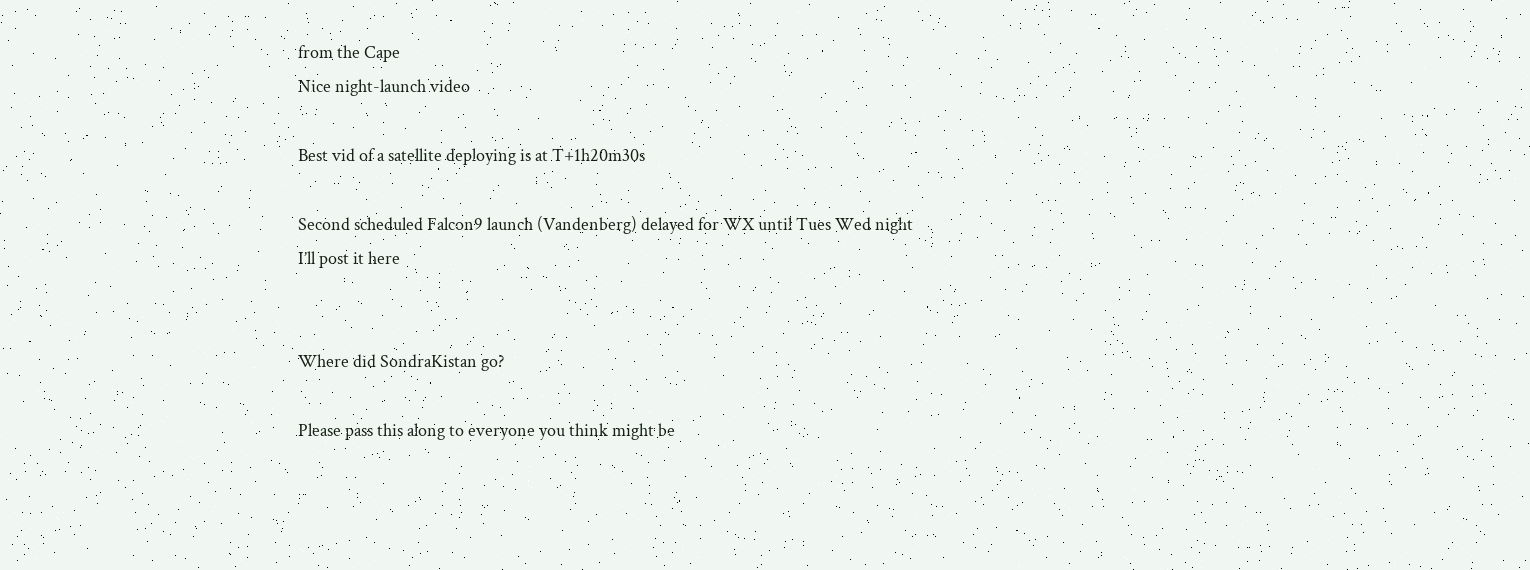from the Cape
Nice night-launch video

Best vid of a satellite deploying is at T+1h20m30s

Second scheduled Falcon9 launch (Vandenberg) delayed for WX until Tues Wed night
I’ll post it here


Where did SondraKistan go?

Please pass this along to everyone you think might be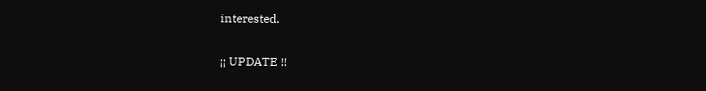interested.

¡¡ UPDATE !!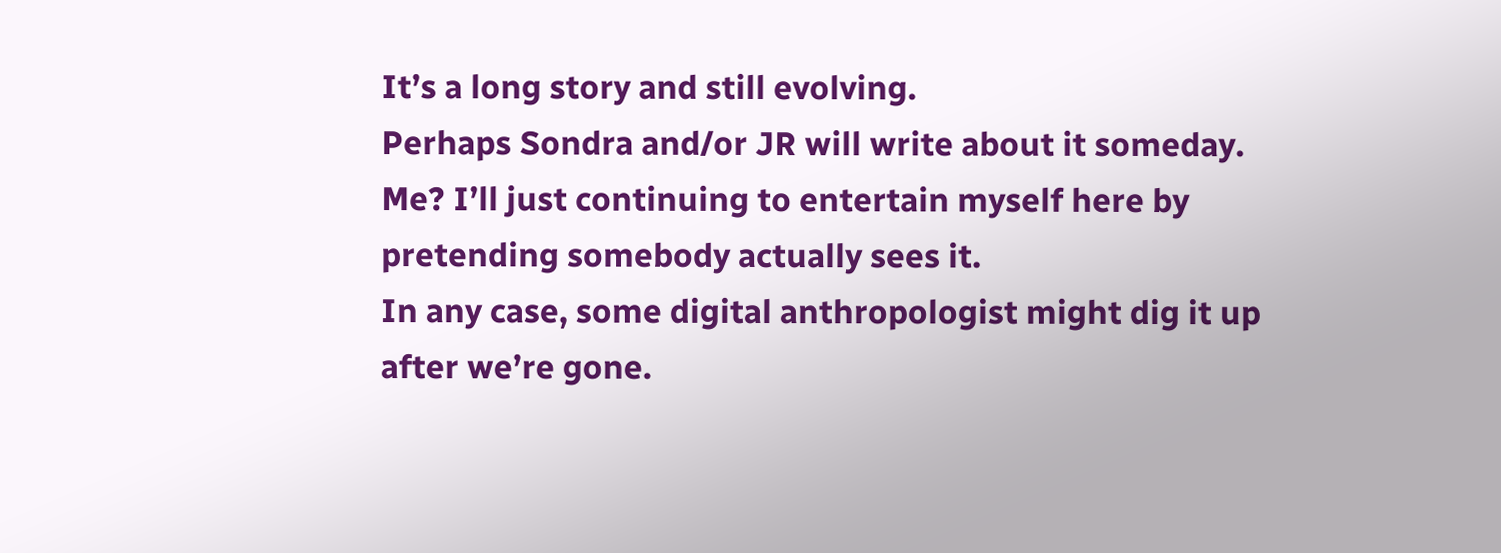It’s a long story and still evolving.
Perhaps Sondra and/or JR will write about it someday.
Me? I’ll just continuing to entertain myself here by pretending somebody actually sees it.
In any case, some digital anthropologist might dig it up after we’re gone.